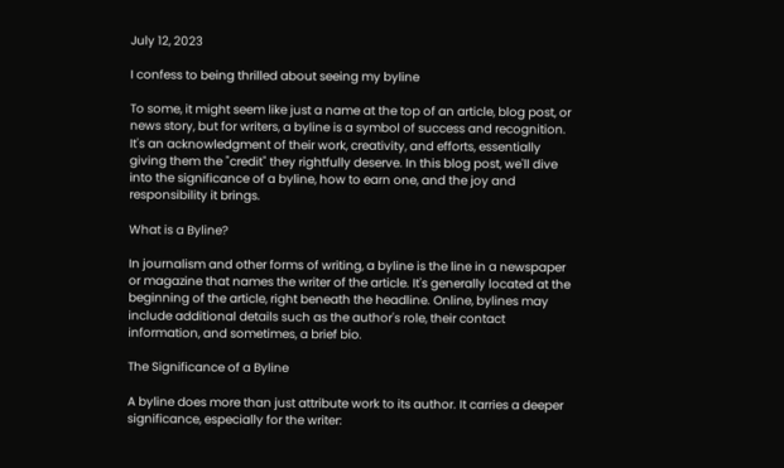July 12, 2023

I confess to being thrilled about seeing my byline

To some, it might seem like just a name at the top of an article, blog post, or news story, but for writers, a byline is a symbol of success and recognition. It's an acknowledgment of their work, creativity, and efforts, essentially giving them the "credit" they rightfully deserve. In this blog post, we'll dive into the significance of a byline, how to earn one, and the joy and responsibility it brings.

What is a Byline?

In journalism and other forms of writing, a byline is the line in a newspaper or magazine that names the writer of the article. It's generally located at the beginning of the article, right beneath the headline. Online, bylines may include additional details such as the author's role, their contact information, and sometimes, a brief bio.

The Significance of a Byline

A byline does more than just attribute work to its author. It carries a deeper significance, especially for the writer: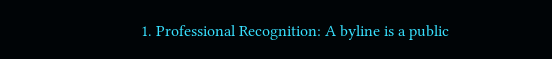1. Professional Recognition: A byline is a public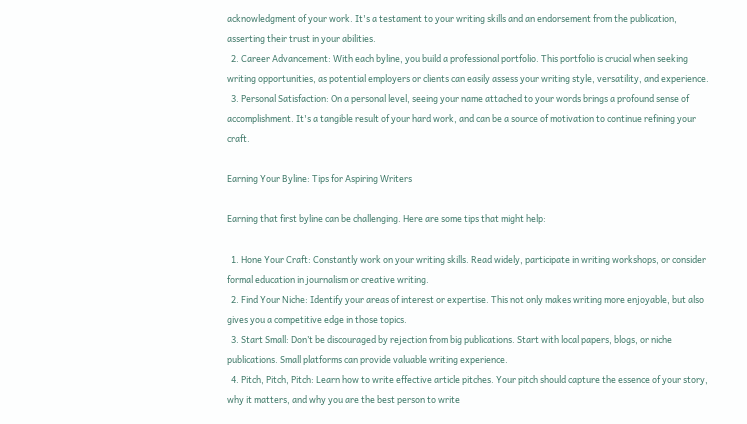acknowledgment of your work. It's a testament to your writing skills and an endorsement from the publication, asserting their trust in your abilities.
  2. Career Advancement: With each byline, you build a professional portfolio. This portfolio is crucial when seeking writing opportunities, as potential employers or clients can easily assess your writing style, versatility, and experience.
  3. Personal Satisfaction: On a personal level, seeing your name attached to your words brings a profound sense of accomplishment. It's a tangible result of your hard work, and can be a source of motivation to continue refining your craft.

Earning Your Byline: Tips for Aspiring Writers

Earning that first byline can be challenging. Here are some tips that might help:

  1. Hone Your Craft: Constantly work on your writing skills. Read widely, participate in writing workshops, or consider formal education in journalism or creative writing.
  2. Find Your Niche: Identify your areas of interest or expertise. This not only makes writing more enjoyable, but also gives you a competitive edge in those topics.
  3. Start Small: Don’t be discouraged by rejection from big publications. Start with local papers, blogs, or niche publications. Small platforms can provide valuable writing experience.
  4. Pitch, Pitch, Pitch: Learn how to write effective article pitches. Your pitch should capture the essence of your story, why it matters, and why you are the best person to write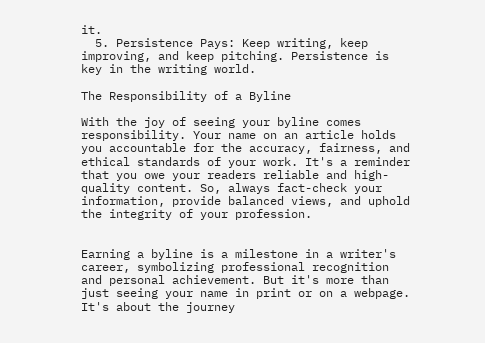it.
  5. Persistence Pays: Keep writing, keep improving, and keep pitching. Persistence is key in the writing world.

The Responsibility of a Byline

With the joy of seeing your byline comes responsibility. Your name on an article holds you accountable for the accuracy, fairness, and ethical standards of your work. It's a reminder that you owe your readers reliable and high-quality content. So, always fact-check your information, provide balanced views, and uphold the integrity of your profession.


Earning a byline is a milestone in a writer's career, symbolizing professional recognition and personal achievement. But it's more than just seeing your name in print or on a webpage. It's about the journey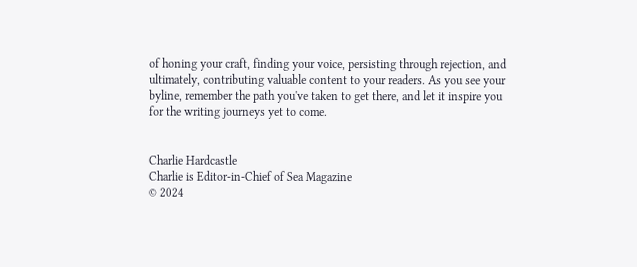of honing your craft, finding your voice, persisting through rejection, and ultimately, contributing valuable content to your readers. As you see your byline, remember the path you've taken to get there, and let it inspire you for the writing journeys yet to come.


Charlie Hardcastle
Charlie is Editor-in-Chief of Sea Magazine
© 2024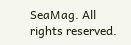SeaMag. All rights reserved.